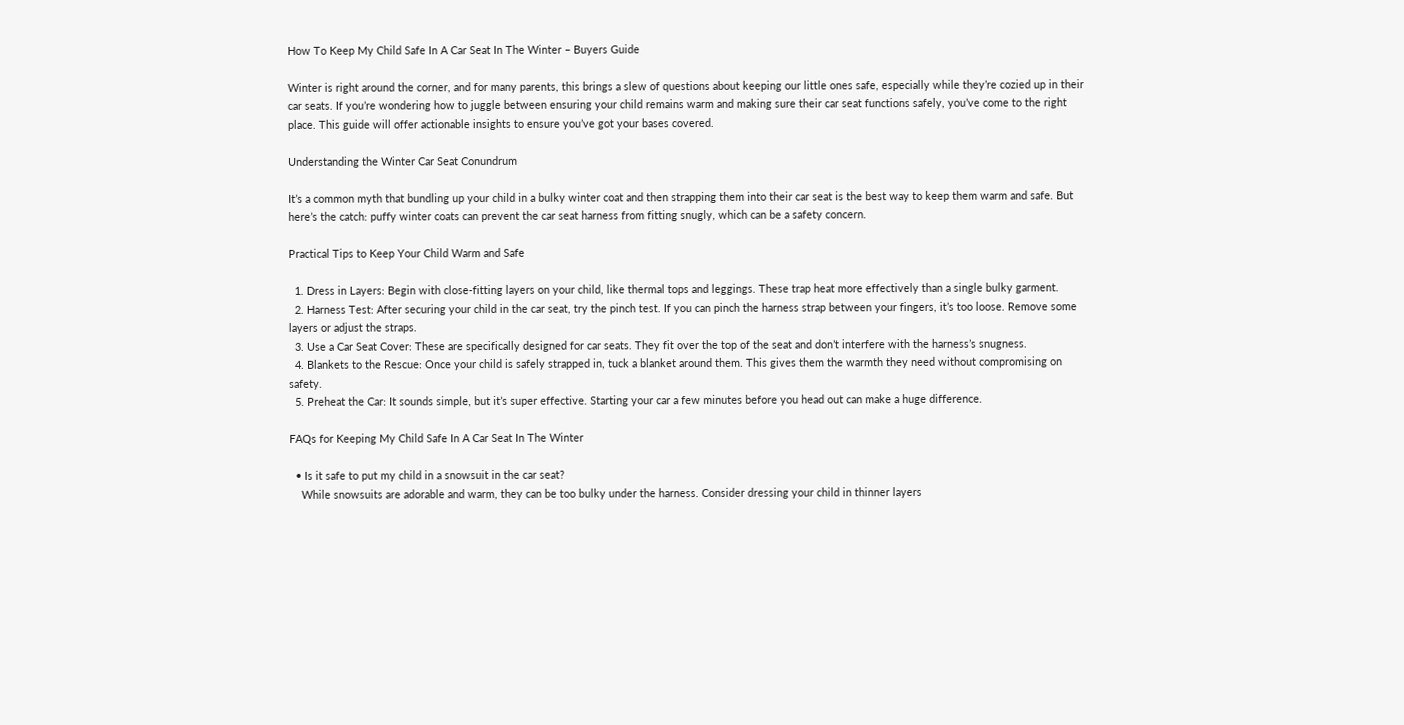How To Keep My Child Safe In A Car Seat In The Winter – Buyers Guide

Winter is right around the corner, and for many parents, this brings a slew of questions about keeping our little ones safe, especially while they’re cozied up in their car seats. If you’re wondering how to juggle between ensuring your child remains warm and making sure their car seat functions safely, you’ve come to the right place. This guide will offer actionable insights to ensure you’ve got your bases covered.

Understanding the Winter Car Seat Conundrum

It’s a common myth that bundling up your child in a bulky winter coat and then strapping them into their car seat is the best way to keep them warm and safe. But here’s the catch: puffy winter coats can prevent the car seat harness from fitting snugly, which can be a safety concern.

Practical Tips to Keep Your Child Warm and Safe

  1. Dress in Layers: Begin with close-fitting layers on your child, like thermal tops and leggings. These trap heat more effectively than a single bulky garment.
  2. Harness Test: After securing your child in the car seat, try the pinch test. If you can pinch the harness strap between your fingers, it’s too loose. Remove some layers or adjust the straps.
  3. Use a Car Seat Cover: These are specifically designed for car seats. They fit over the top of the seat and don’t interfere with the harness’s snugness.
  4. Blankets to the Rescue: Once your child is safely strapped in, tuck a blanket around them. This gives them the warmth they need without compromising on safety.
  5. Preheat the Car: It sounds simple, but it’s super effective. Starting your car a few minutes before you head out can make a huge difference.

FAQs for Keeping My Child Safe In A Car Seat In The Winter

  • Is it safe to put my child in a snowsuit in the car seat?
    While snowsuits are adorable and warm, they can be too bulky under the harness. Consider dressing your child in thinner layers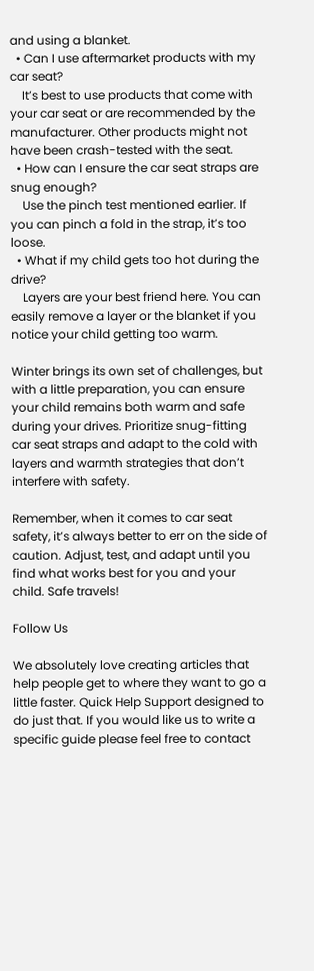and using a blanket.
  • Can I use aftermarket products with my car seat?
    It’s best to use products that come with your car seat or are recommended by the manufacturer. Other products might not have been crash-tested with the seat.
  • How can I ensure the car seat straps are snug enough?
    Use the pinch test mentioned earlier. If you can pinch a fold in the strap, it’s too loose.
  • What if my child gets too hot during the drive?
    Layers are your best friend here. You can easily remove a layer or the blanket if you notice your child getting too warm.

Winter brings its own set of challenges, but with a little preparation, you can ensure your child remains both warm and safe during your drives. Prioritize snug-fitting car seat straps and adapt to the cold with layers and warmth strategies that don’t interfere with safety.

Remember, when it comes to car seat safety, it’s always better to err on the side of caution. Adjust, test, and adapt until you find what works best for you and your child. Safe travels!

Follow Us

We absolutely love creating articles that help people get to where they want to go a little faster. Quick Help Support designed to do just that. If you would like us to write a specific guide please feel free to contact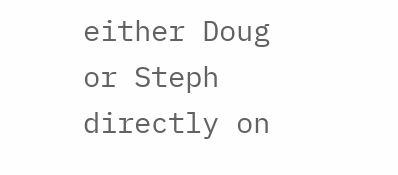either Doug or Steph directly on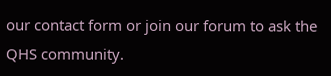our contact form or join our forum to ask the QHS community.